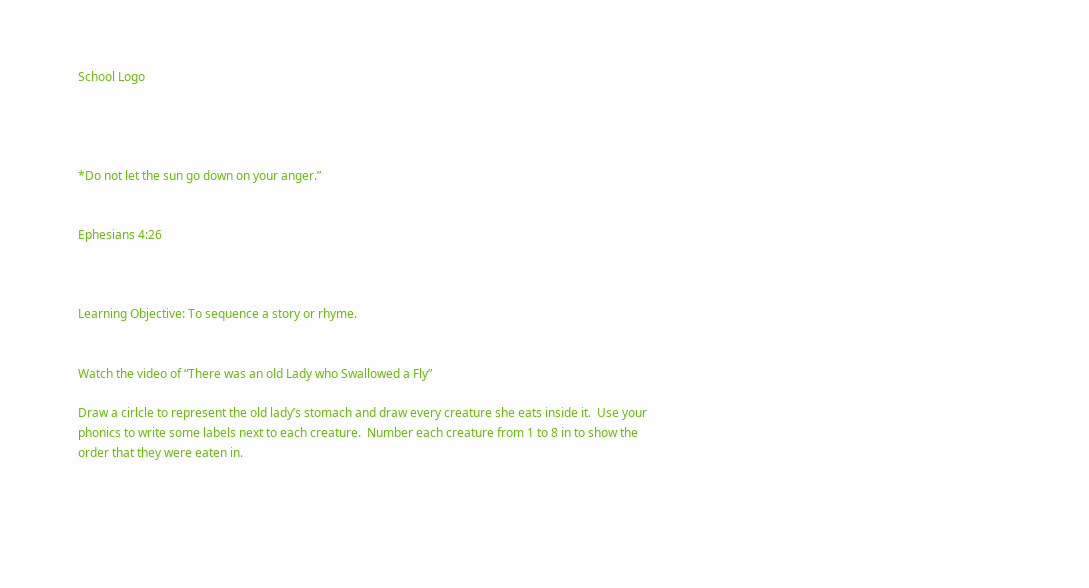School Logo




*Do not let the sun go down on your anger.”


Ephesians 4:26



Learning Objective: To sequence a story or rhyme.


Watch the video of “There was an old Lady who Swallowed a Fly”

Draw a cirlcle to represent the old lady’s stomach and draw every creature she eats inside it.  Use your phonics to write some labels next to each creature.  Number each creature from 1 to 8 in to show the order that they were eaten in.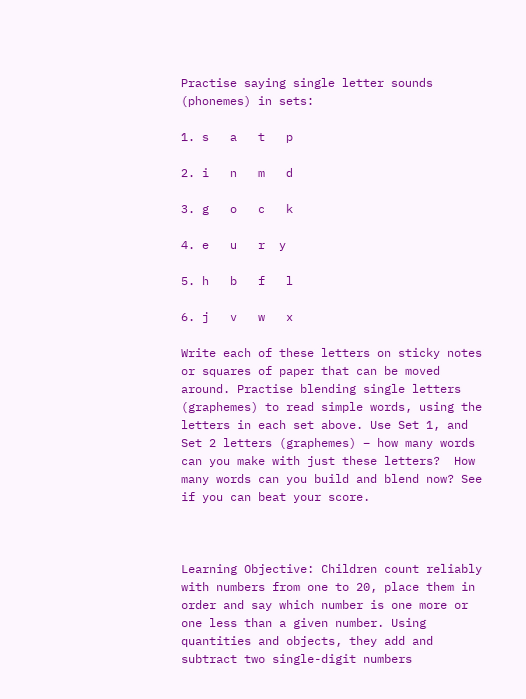Practise saying single letter sounds (phonemes) in sets:

1. s   a   t   p

2. i   n   m   d

3. g   o   c   k

4. e   u   r  y

5. h   b   f   l

6. j   v   w   x

Write each of these letters on sticky notes or squares of paper that can be moved around. Practise blending single letters (graphemes) to read simple words, using the letters in each set above. Use Set 1, and Set 2 letters (graphemes) – how many words can you make with just these letters?  How many words can you build and blend now? See if you can beat your score.



Learning Objective: Children count reliably with numbers from one to 20, place them in order and say which number is one more or one less than a given number. Using quantities and objects, they add and subtract two single-digit numbers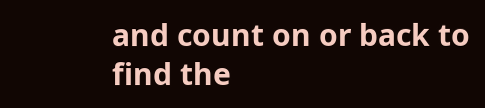and count on or back to find the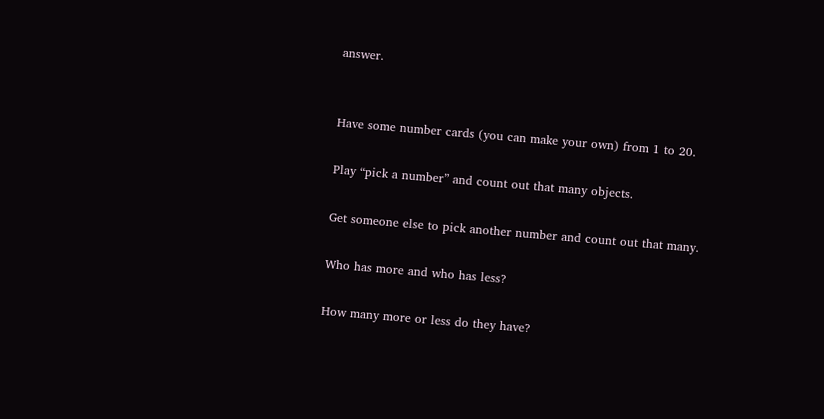answer.


Have some number cards (you can make your own) from 1 to 20.

Play “pick a number” and count out that many objects.

Get someone else to pick another number and count out that many.

Who has more and who has less?

How many more or less do they have?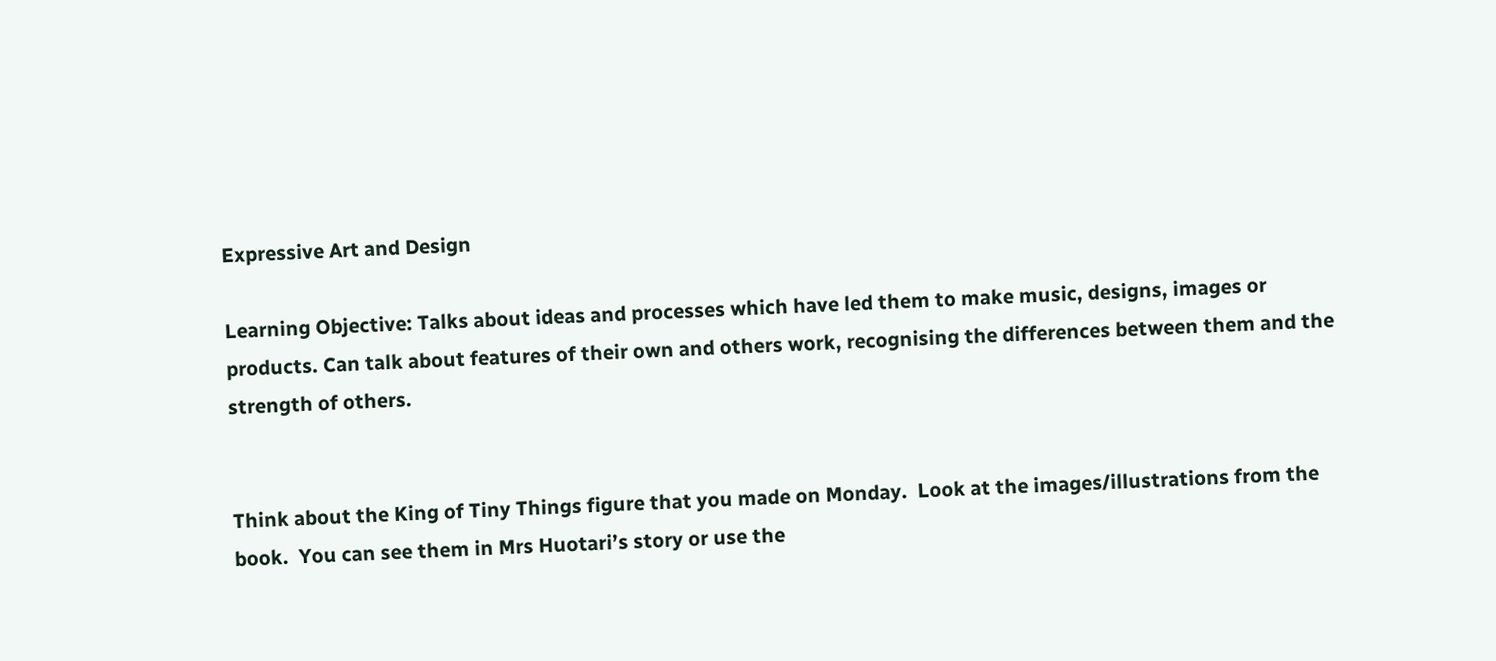Expressive Art and Design

Learning Objective: Talks about ideas and processes which have led them to make music, designs, images or products. Can talk about features of their own and others work, recognising the differences between them and the strength of others.


Think about the King of Tiny Things figure that you made on Monday.  Look at the images/illustrations from the book.  You can see them in Mrs Huotari’s story or use the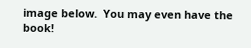image below.  You may even have the book!